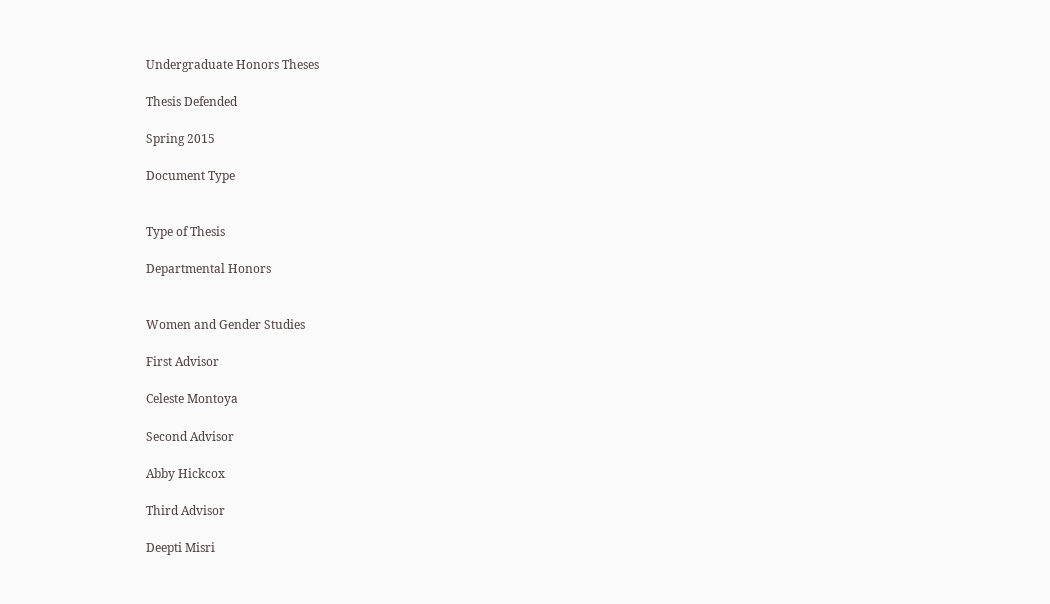Undergraduate Honors Theses

Thesis Defended

Spring 2015

Document Type


Type of Thesis

Departmental Honors


Women and Gender Studies

First Advisor

Celeste Montoya

Second Advisor

Abby Hickcox

Third Advisor

Deepti Misri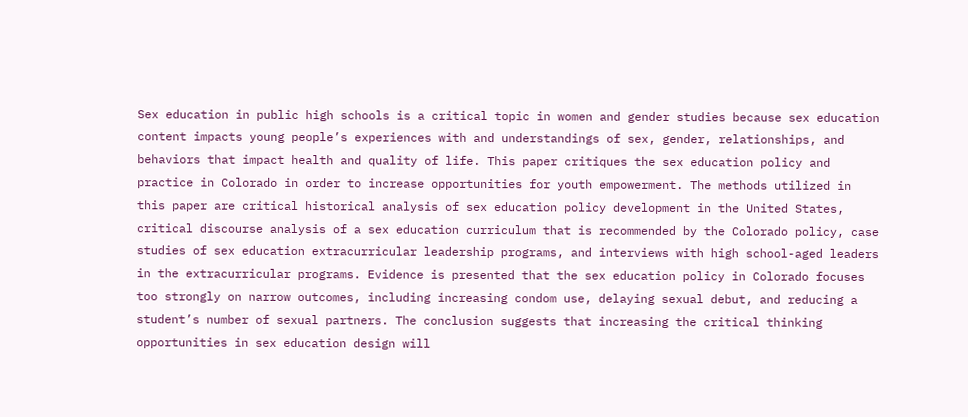Sex education in public high schools is a critical topic in women and gender studies because sex education content impacts young people’s experiences with and understandings of sex, gender, relationships, and behaviors that impact health and quality of life. This paper critiques the sex education policy and practice in Colorado in order to increase opportunities for youth empowerment. The methods utilized in this paper are critical historical analysis of sex education policy development in the United States, critical discourse analysis of a sex education curriculum that is recommended by the Colorado policy, case studies of sex education extracurricular leadership programs, and interviews with high school-aged leaders in the extracurricular programs. Evidence is presented that the sex education policy in Colorado focuses too strongly on narrow outcomes, including increasing condom use, delaying sexual debut, and reducing a student’s number of sexual partners. The conclusion suggests that increasing the critical thinking opportunities in sex education design will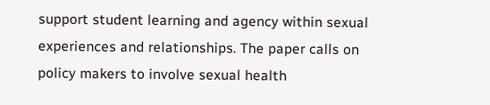support student learning and agency within sexual experiences and relationships. The paper calls on policy makers to involve sexual health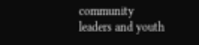community leaders and youth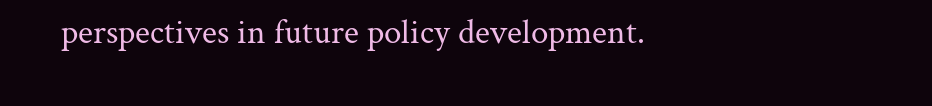perspectives in future policy development.